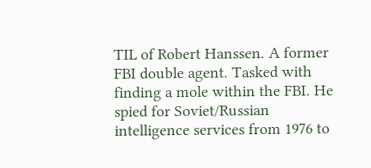TIL of Robert Hanssen. A former FBI double agent. Tasked with finding a mole within the FBI. He spied for Soviet/Russian intelligence services from 1976 to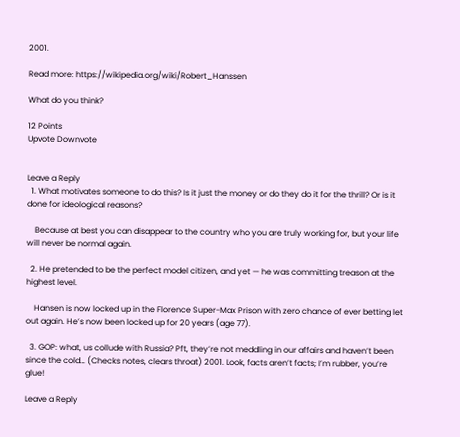2001.

Read more: https://wikipedia.org/wiki/Robert_Hanssen

What do you think?

12 Points
Upvote Downvote


Leave a Reply
  1. What motivates someone to do this? Is it just the money or do they do it for the thrill? Or is it done for ideological reasons?

    Because at best you can disappear to the country who you are truly working for, but your life will never be normal again.

  2. He pretended to be the perfect model citizen, and yet — he was committing treason at the highest level.

    Hansen is now locked up in the Florence Super-Max Prison with zero chance of ever betting let out again. He’s now been locked up for 20 years (age 77).

  3. GOP: what, us collude with Russia? Pft, they’re not meddling in our affairs and haven’t been since the cold… (Checks notes, clears throat) 2001. Look, facts aren’t facts; I’m rubber, you’re glue!

Leave a Reply